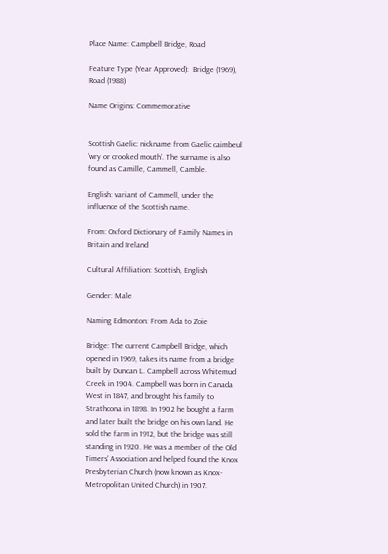Place Name: Campbell Bridge, Road

Feature Type (Year Approved):  Bridge (1969), Road (1988)

Name Origins: Commemorative


Scottish Gaelic: nickname from Gaelic caimbeul ‘wry or crooked mouth’. The surname is also found as Camille, Cammell, Camble.

English: variant of Cammell, under the influence of the Scottish name.

From: Oxford Dictionary of Family Names in Britain and Ireland

Cultural Affiliation: Scottish, English

Gender: Male

Naming Edmonton: From Ada to Zoie

Bridge: The current Campbell Bridge, which opened in 1969, takes its name from a bridge built by Duncan L. Campbell across Whitemud Creek in 1904. Campbell was born in Canada West in 1847, and brought his family to Strathcona in 1898. In 1902 he bought a farm and later built the bridge on his own land. He sold the farm in 1912, but the bridge was still standing in 1920. He was a member of the Old Timers' Association and helped found the Knox Presbyterian Church (now known as Knox-Metropolitan United Church) in 1907.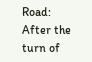Road: After the turn of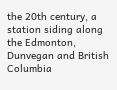the 20th century, a station siding along the Edmonton, Dunvegan and British Columbia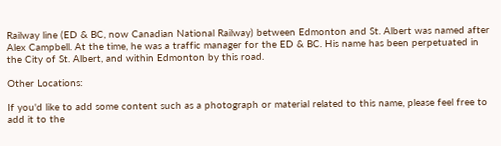Railway line (ED & BC, now Canadian National Railway) between Edmonton and St. Albert was named after Alex Campbell. At the time, he was a traffic manager for the ED & BC. His name has been perpetuated in the City of St. Albert, and within Edmonton by this road.

Other Locations:

If you'd like to add some content such as a photograph or material related to this name, please feel free to add it to the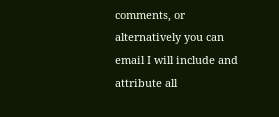comments, or alternatively you can email I will include and attribute all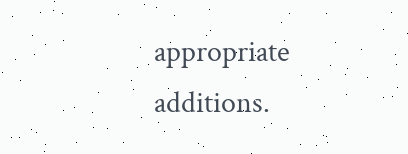appropriate additions.